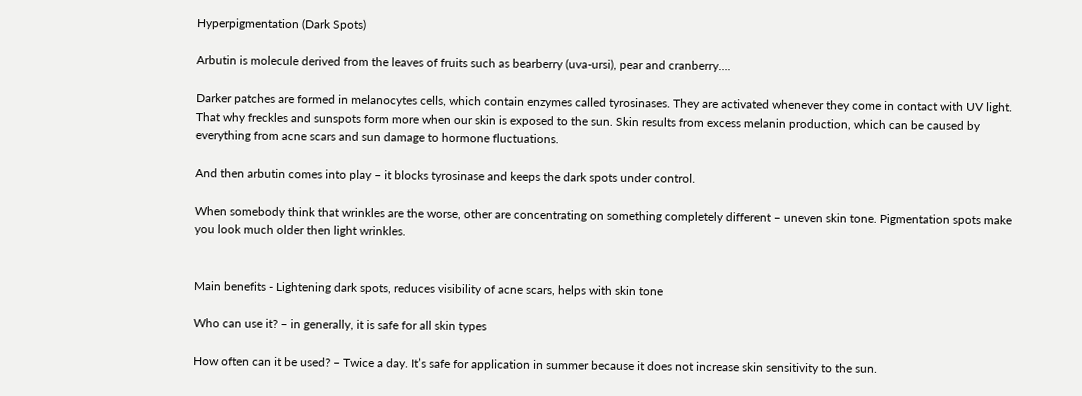Hyperpigmentation (Dark Spots)

Arbutin is molecule derived from the leaves of fruits such as bearberry (uva-ursi), pear and cranberry….

Darker patches are formed in melanocytes cells, which contain enzymes called tyrosinases. They are activated whenever they come in contact with UV light. That why freckles and sunspots form more when our skin is exposed to the sun. Skin results from excess melanin production, which can be caused by everything from acne scars and sun damage to hormone fluctuations.

And then arbutin comes into play – it blocks tyrosinase and keeps the dark spots under control.

When somebody think that wrinkles are the worse, other are concentrating on something completely different – uneven skin tone. Pigmentation spots make you look much older then light wrinkles.


Main benefits - Lightening dark spots, reduces visibility of acne scars, helps with skin tone

Who can use it? – in generally, it is safe for all skin types

How often can it be used? – Twice a day. It’s safe for application in summer because it does not increase skin sensitivity to the sun.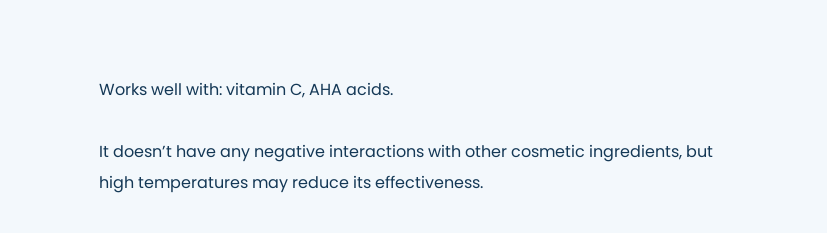Works well with: vitamin C, AHA acids.

It doesn’t have any negative interactions with other cosmetic ingredients, but high temperatures may reduce its effectiveness.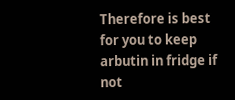Therefore is best for you to keep arbutin in fridge if not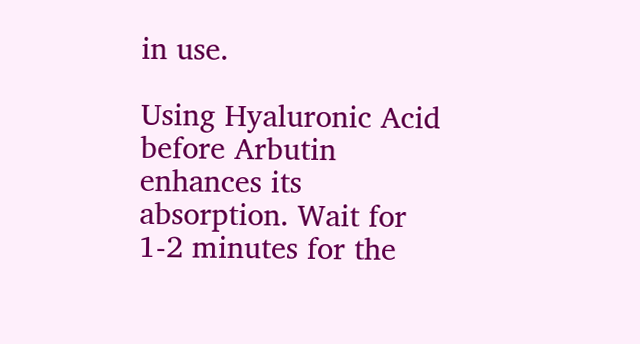in use.

Using Hyaluronic Acid before Arbutin enhances its absorption. Wait for 1-2 minutes for the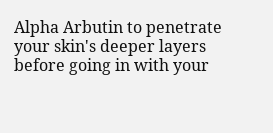Alpha Arbutin to penetrate your skin's deeper layers before going in with your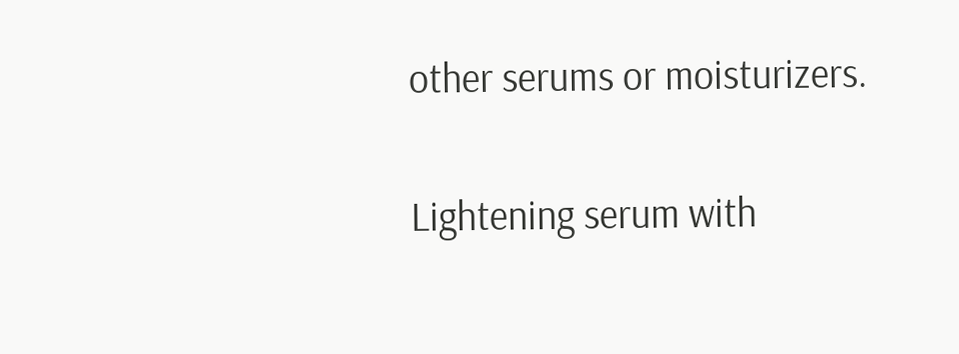other serums or moisturizers.

Lightening serum with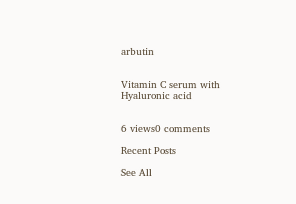arbutin


Vitamin C serum with Hyaluronic acid


6 views0 comments

Recent Posts

See All